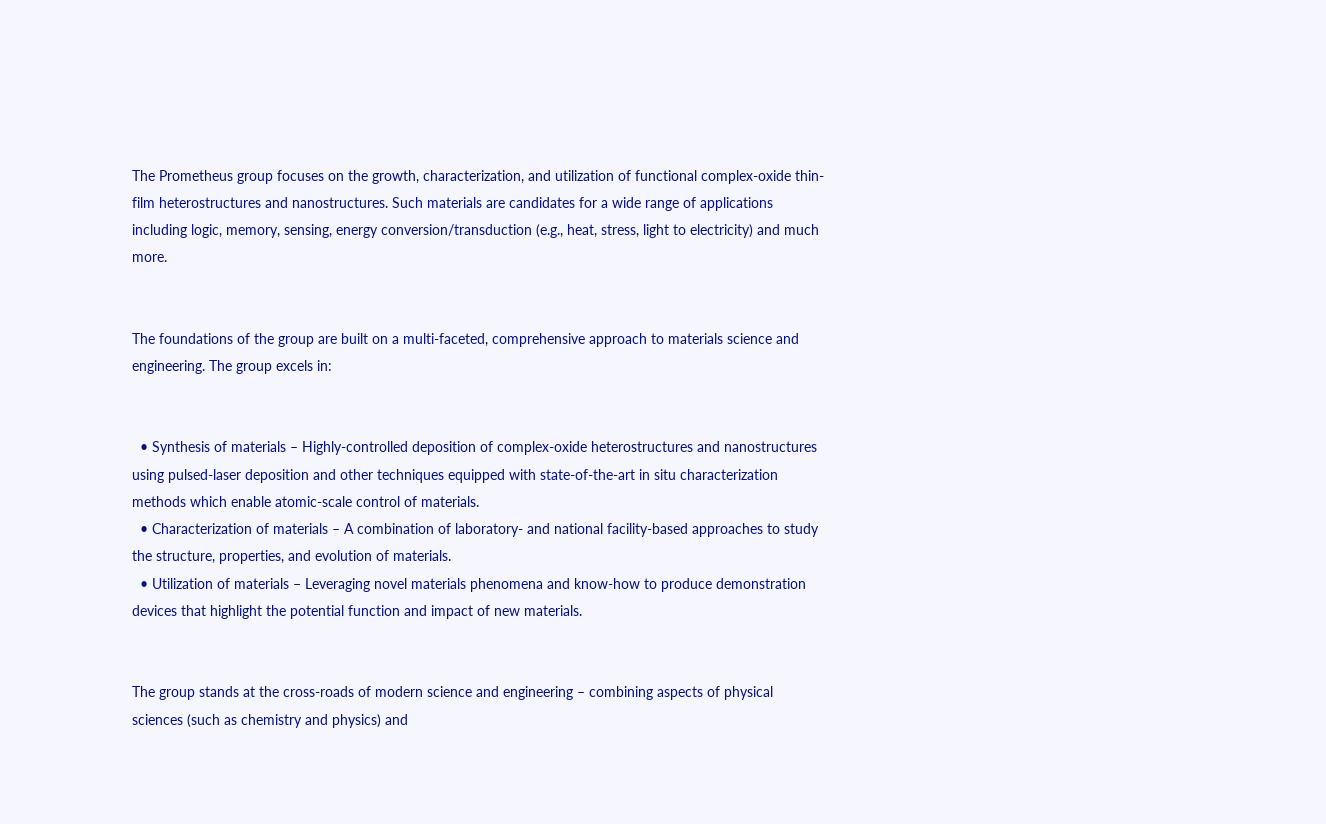The Prometheus group focuses on the growth, characterization, and utilization of functional complex-oxide thin-film heterostructures and nanostructures. Such materials are candidates for a wide range of applications including logic, memory, sensing, energy conversion/transduction (e.g., heat, stress, light to electricity) and much more.


The foundations of the group are built on a multi-faceted, comprehensive approach to materials science and engineering. The group excels in:


  • Synthesis of materials – Highly-controlled deposition of complex-oxide heterostructures and nanostructures using pulsed-laser deposition and other techniques equipped with state-of-the-art in situ characterization methods which enable atomic-scale control of materials.
  • Characterization of materials – A combination of laboratory- and national facility-based approaches to study the structure, properties, and evolution of materials.
  • Utilization of materials – Leveraging novel materials phenomena and know-how to produce demonstration devices that highlight the potential function and impact of new materials.


The group stands at the cross-roads of modern science and engineering – combining aspects of physical sciences (such as chemistry and physics) and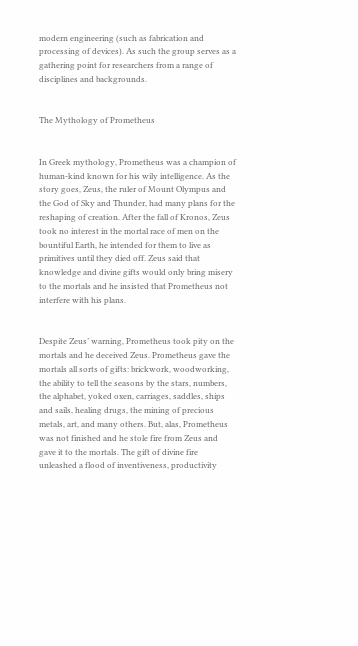modern engineering (such as fabrication and processing of devices). As such the group serves as a gathering point for researchers from a range of disciplines and backgrounds.


The Mythology of Prometheus


In Greek mythology, Prometheus was a champion of human-kind known for his wily intelligence. As the story goes, Zeus, the ruler of Mount Olympus and the God of Sky and Thunder, had many plans for the reshaping of creation. After the fall of Kronos, Zeus took no interest in the mortal race of men on the bountiful Earth, he intended for them to live as primitives until they died off. Zeus said that knowledge and divine gifts would only bring misery to the mortals and he insisted that Prometheus not interfere with his plans.


Despite Zeus’ warning, Prometheus took pity on the mortals and he deceived Zeus. Prometheus gave the mortals all sorts of gifts: brickwork, woodworking, the ability to tell the seasons by the stars, numbers, the alphabet, yoked oxen, carriages, saddles, ships and sails, healing drugs, the mining of precious metals, art, and many others. But, alas, Prometheus was not finished and he stole fire from Zeus and gave it to the mortals. The gift of divine fire unleashed a flood of inventiveness, productivity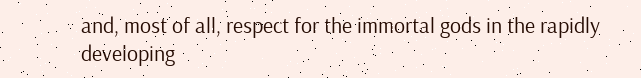and, most of all, respect for the immortal gods in the rapidly developing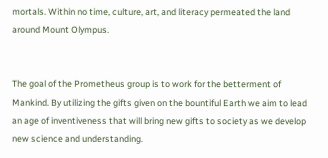mortals. Within no time, culture, art, and literacy permeated the land around Mount Olympus.


The goal of the Prometheus group is to work for the betterment of Mankind. By utilizing the gifts given on the bountiful Earth we aim to lead an age of inventiveness that will bring new gifts to society as we develop new science and understanding.